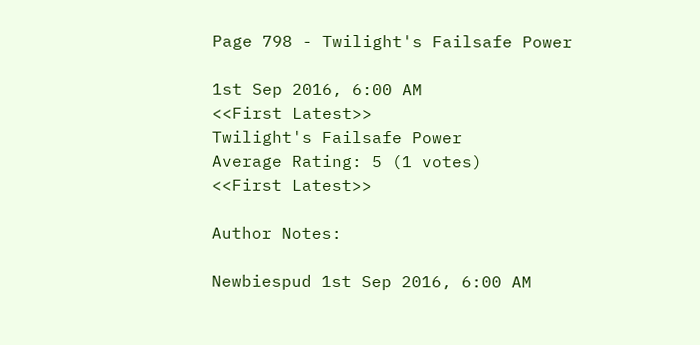Page 798 - Twilight's Failsafe Power

1st Sep 2016, 6:00 AM
<<First Latest>>
Twilight's Failsafe Power
Average Rating: 5 (1 votes)
<<First Latest>>

Author Notes:

Newbiespud 1st Sep 2016, 6:00 AM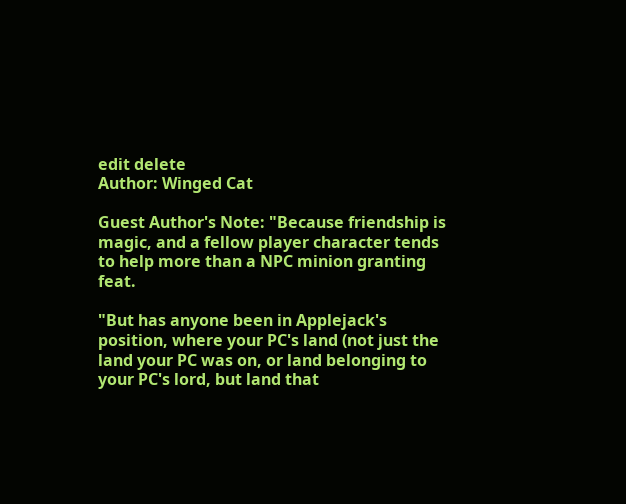edit delete
Author: Winged Cat

Guest Author's Note: "Because friendship is magic, and a fellow player character tends to help more than a NPC minion granting feat.

"But has anyone been in Applejack's position, where your PC's land (not just the land your PC was on, or land belonging to your PC's lord, but land that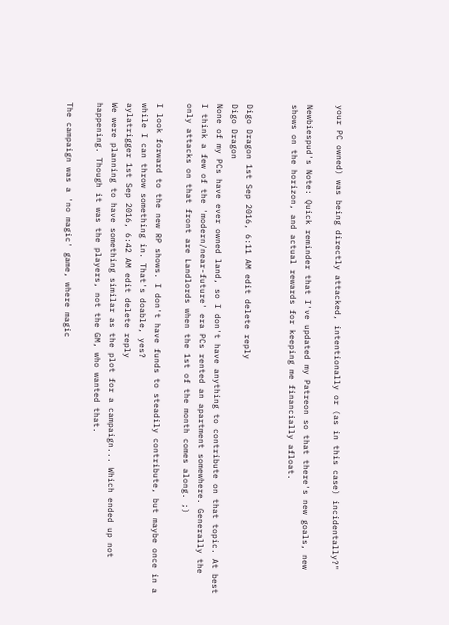your PC owned) was being directly attacked, intentionally or (as in this case) incidentally?"

Newbiespud's Note: Quick reminder that I've updated my Patreon so that there's new goals, new shows on the horizon, and actual rewards for keeping me financially afloat.


Digo Dragon 1st Sep 2016, 6:11 AM edit delete reply
Digo Dragon
None of my PCs have ever owned land, so I don't have anything to contribute on that topic. At best I think a few of the 'modern/near-future' era PCs rented an apartment somewhere. Generally the only attacks on that front are Landlords when the 1st of the month comes along. ;)

I look forward to the new RP shows. I don't have funds to steadily contribute, but maybe once in a while I can throw something in. That's doable, yes?
aylatrigger 1st Sep 2016, 6:42 AM edit delete reply
We were planning to have something similar as the plot for a campaign... Which ended up not happening. Though it was the players, not the GM, who wanted that.

The campaign was a 'no magic' game, where magic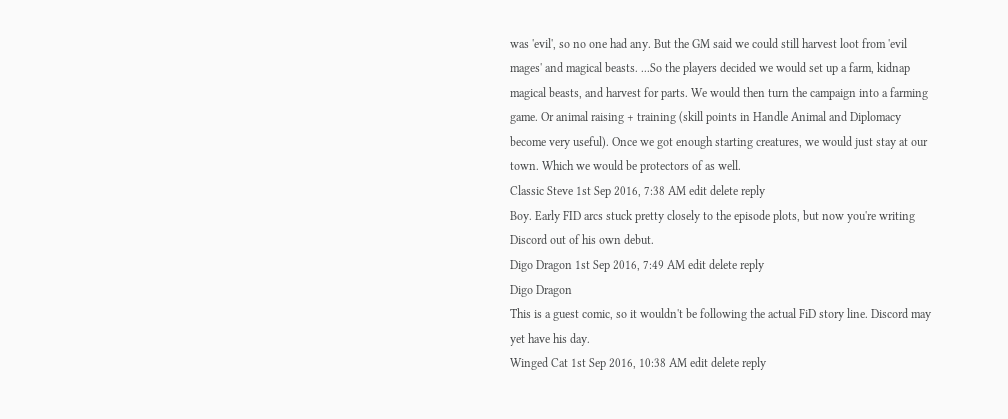was 'evil', so no one had any. But the GM said we could still harvest loot from 'evil mages' and magical beasts. ...So the players decided we would set up a farm, kidnap magical beasts, and harvest for parts. We would then turn the campaign into a farming game. Or animal raising + training (skill points in Handle Animal and Diplomacy become very useful). Once we got enough starting creatures, we would just stay at our town. Which we would be protectors of as well.
Classic Steve 1st Sep 2016, 7:38 AM edit delete reply
Boy. Early FID arcs stuck pretty closely to the episode plots, but now you're writing Discord out of his own debut.
Digo Dragon 1st Sep 2016, 7:49 AM edit delete reply
Digo Dragon
This is a guest comic, so it wouldn't be following the actual FiD story line. Discord may yet have his day.
Winged Cat 1st Sep 2016, 10:38 AM edit delete reply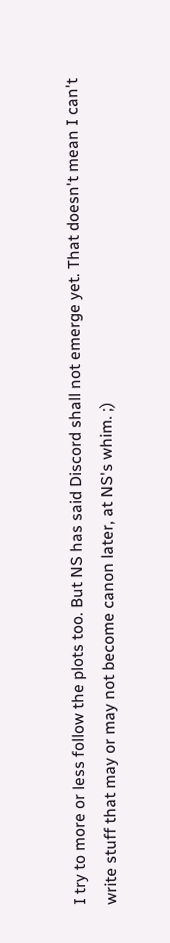I try to more or less follow the plots too. But NS has said Discord shall not emerge yet. That doesn't mean I can't write stuff that may or may not become canon later, at NS's whim. ;)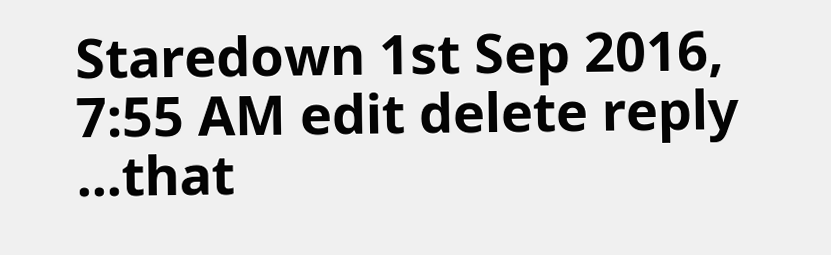Staredown 1st Sep 2016, 7:55 AM edit delete reply
...that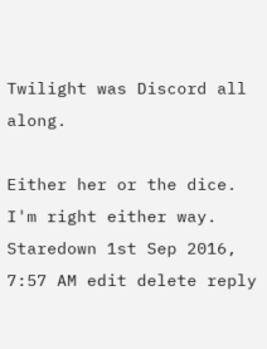Twilight was Discord all along.

Either her or the dice. I'm right either way.
Staredown 1st Sep 2016, 7:57 AM edit delete reply